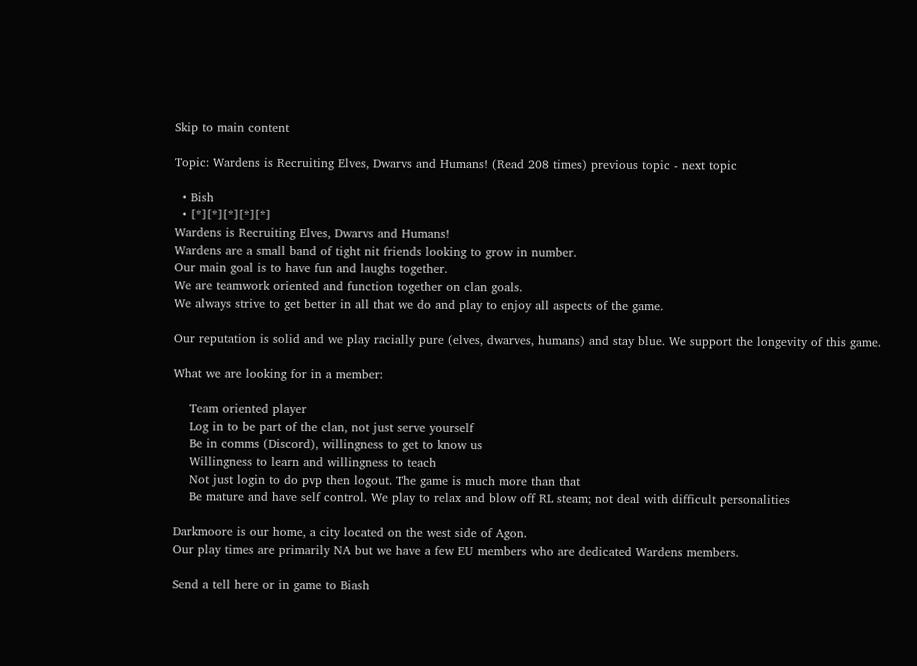Skip to main content

Topic: Wardens is Recruiting Elves, Dwarvs and Humans! (Read 208 times) previous topic - next topic

  • Bish
  • [*][*][*][*][*]
Wardens is Recruiting Elves, Dwarvs and Humans!
Wardens are a small band of tight nit friends looking to grow in number.
Our main goal is to have fun and laughs together.
We are teamwork oriented and function together on clan goals.
We always strive to get better in all that we do and play to enjoy all aspects of the game.

Our reputation is solid and we play racially pure (elves, dwarves, humans) and stay blue. We support the longevity of this game.

What we are looking for in a member:

    Team oriented player
    Log in to be part of the clan, not just serve yourself
    Be in comms (Discord), willingness to get to know us
    Willingness to learn and willingness to teach
    Not just login to do pvp then logout. The game is much more than that
    Be mature and have self control. We play to relax and blow off RL steam; not deal with difficult personalities

Darkmoore is our home, a city located on the west side of Agon.
Our play times are primarily NA but we have a few EU members who are dedicated Wardens members.

Send a tell here or in game to Biash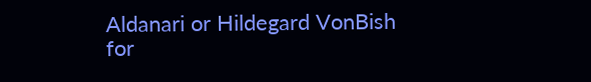Aldanari or Hildegard VonBish for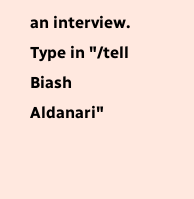an interview. Type in "/tell Biash Aldanari"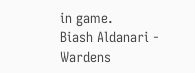in game.
Biash Aldanari - Wardens